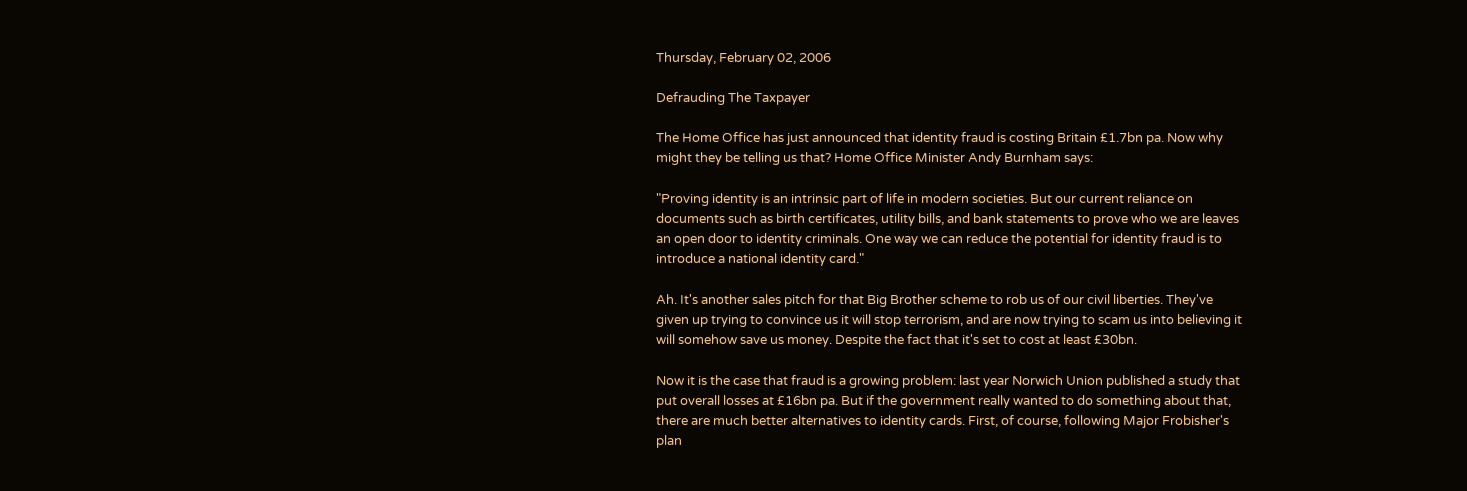Thursday, February 02, 2006

Defrauding The Taxpayer

The Home Office has just announced that identity fraud is costing Britain £1.7bn pa. Now why might they be telling us that? Home Office Minister Andy Burnham says:

"Proving identity is an intrinsic part of life in modern societies. But our current reliance on documents such as birth certificates, utility bills, and bank statements to prove who we are leaves an open door to identity criminals. One way we can reduce the potential for identity fraud is to introduce a national identity card."

Ah. It's another sales pitch for that Big Brother scheme to rob us of our civil liberties. They've given up trying to convince us it will stop terrorism, and are now trying to scam us into believing it will somehow save us money. Despite the fact that it's set to cost at least £30bn.

Now it is the case that fraud is a growing problem: last year Norwich Union published a study that put overall losses at £16bn pa. But if the government really wanted to do something about that, there are much better alternatives to identity cards. First, of course, following Major Frobisher's plan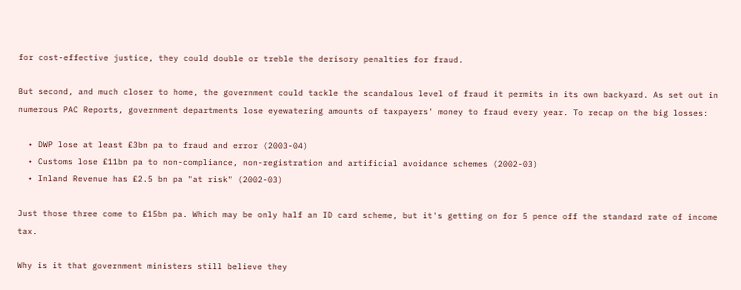for cost-effective justice, they could double or treble the derisory penalties for fraud.

But second, and much closer to home, the government could tackle the scandalous level of fraud it permits in its own backyard. As set out in numerous PAC Reports, government departments lose eyewatering amounts of taxpayers' money to fraud every year. To recap on the big losses:

  • DWP lose at least £3bn pa to fraud and error (2003-04)
  • Customs lose £11bn pa to non-compliance, non-registration and artificial avoidance schemes (2002-03)
  • Inland Revenue has £2.5 bn pa "at risk" (2002-03)

Just those three come to £15bn pa. Which may be only half an ID card scheme, but it's getting on for 5 pence off the standard rate of income tax.

Why is it that government ministers still believe they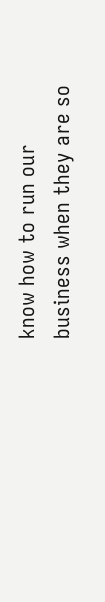know how to run our business when they are so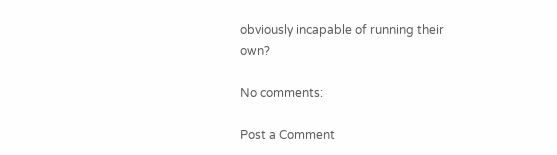obviously incapable of running their own?

No comments:

Post a Comment